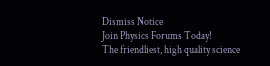Dismiss Notice
Join Physics Forums Today!
The friendliest, high quality science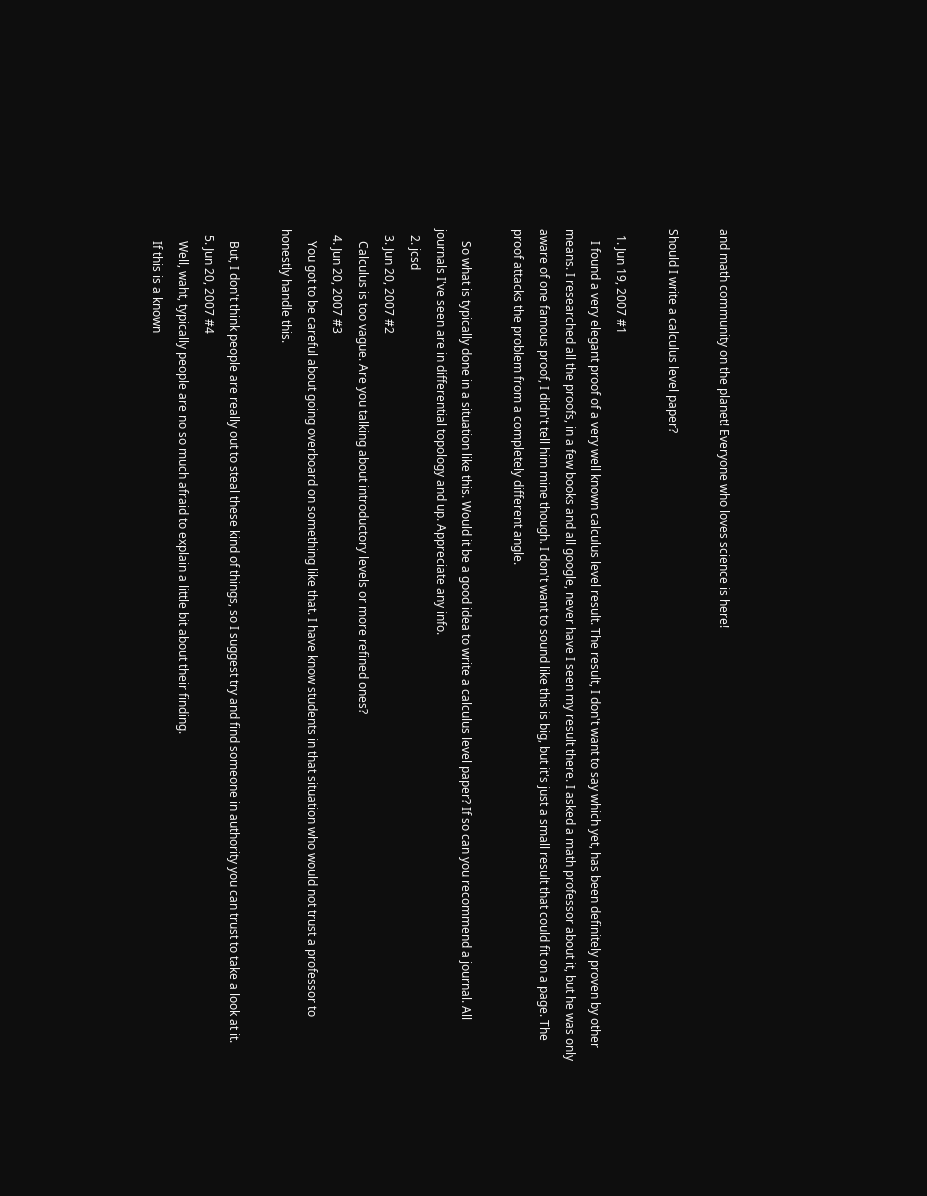and math community on the planet! Everyone who loves science is here!

Should I write a calculus level paper?

  1. Jun 19, 2007 #1
    I found a very elegant proof of a very well known calculus level result. The result, I don't want to say which yet, has been definitely proven by other means. I researched all the proofs, in a few books and all google, never have I seen my result there. I asked a math professor about it, but he was only aware of one famous proof, I didn't tell him mine though. I don't want to sound like this is big, but it's just a small result that could fit on a page. The proof attacks the problem from a completely different angle.

    So what is typically done in a situation like this. Would it be a good idea to write a calculus level paper? If so can you recommend a journal. All journals I've seen are in differential topology and up. Appreciate any info.
  2. jcsd
  3. Jun 20, 2007 #2
    Calculus is too vague. Are you talking about introductory levels or more refined ones?
  4. Jun 20, 2007 #3
    You got to be careful about going overboard on something like that. I have know students in that situation who would not trust a professor to honestly handle this.

    But, I don't think people are really out to steal these kind of things, so I suggest try and find someone in authority you can trust to take a look at it.
  5. Jun 20, 2007 #4
    Well, waht, typically people are no so much afraid to explain a little bit about their finding.
    If this is a known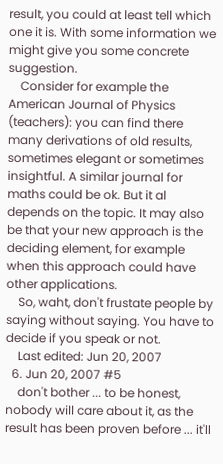result, you could at least tell which one it is. With some information we might give you some concrete suggestion.
    Consider for example the American Journal of Physics (teachers): you can find there many derivations of old results, sometimes elegant or sometimes insightful. A similar journal for maths could be ok. But it al depends on the topic. It may also be that your new approach is the deciding element, for example when this approach could have other applications.
    So, waht, don't frustate people by saying without saying. You have to decide if you speak or not.
    Last edited: Jun 20, 2007
  6. Jun 20, 2007 #5
    don't bother ... to be honest, nobody will care about it, as the result has been proven before ... it'll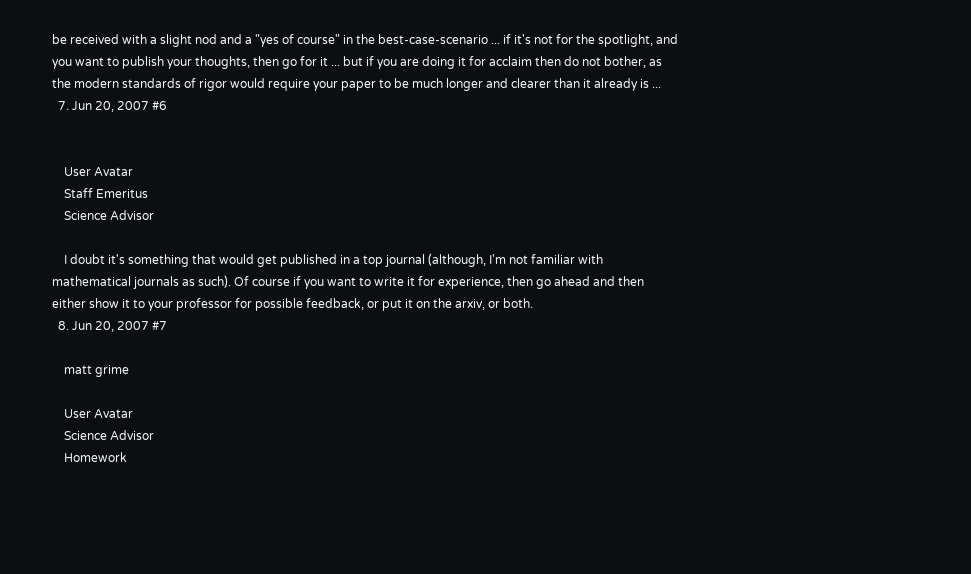be received with a slight nod and a "yes of course" in the best-case-scenario ... if it's not for the spotlight, and you want to publish your thoughts, then go for it ... but if you are doing it for acclaim then do not bother, as the modern standards of rigor would require your paper to be much longer and clearer than it already is ...
  7. Jun 20, 2007 #6


    User Avatar
    Staff Emeritus
    Science Advisor

    I doubt it's something that would get published in a top journal (although, I'm not familiar with mathematical journals as such). Of course if you want to write it for experience, then go ahead and then either show it to your professor for possible feedback, or put it on the arxiv, or both.
  8. Jun 20, 2007 #7

    matt grime

    User Avatar
    Science Advisor
    Homework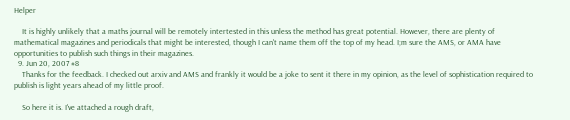Helper

    It is highly unlikely that a maths journal will be remotely intertested in this unless the method has great potential. However, there are plenty of mathematical magazines and periodicals that might be interested, though I can't name them off the top of my head. I;m sure the AMS, or AMA have opportunities to publish such things in their magazines.
  9. Jun 20, 2007 #8
    Thanks for the feedback. I checked out arxiv and AMS and frankly it would be a joke to sent it there in my opinion, as the level of sophistication required to publish is light years ahead of my little proof.

    So here it is. I've attached a rough draft,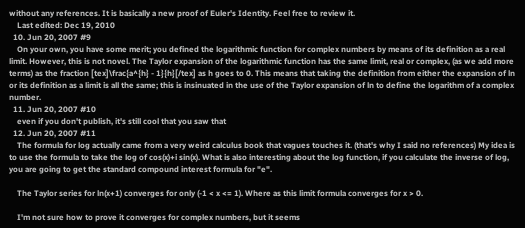without any references. It is basically a new proof of Euler's Identity. Feel free to review it.
    Last edited: Dec 19, 2010
  10. Jun 20, 2007 #9
    On your own, you have some merit; you defined the logarithmic function for complex numbers by means of its definition as a real limit. However, this is not novel. The Taylor expansion of the logarithmic function has the same limit, real or complex, (as we add more terms) as the fraction [tex]\frac{a^{h} - 1}{h}[/tex] as h goes to 0. This means that taking the definition from either the expansion of ln or its definition as a limit is all the same; this is insinuated in the use of the Taylor expansion of ln to define the logarithm of a complex number.
  11. Jun 20, 2007 #10
    even if you don't publish, it's still cool that you saw that
  12. Jun 20, 2007 #11
    The formula for log actually came from a very weird calculus book that vagues touches it. (that's why I said no references) My idea is to use the formula to take the log of cos(x)+i sin(x). What is also interesting about the log function, if you calculate the inverse of log, you are going to get the standard compound interest formula for "e".

    The Taylor series for ln(x+1) converges for only (-1 < x <= 1). Where as this limit formula converges for x > 0.

    I'm not sure how to prove it converges for complex numbers, but it seems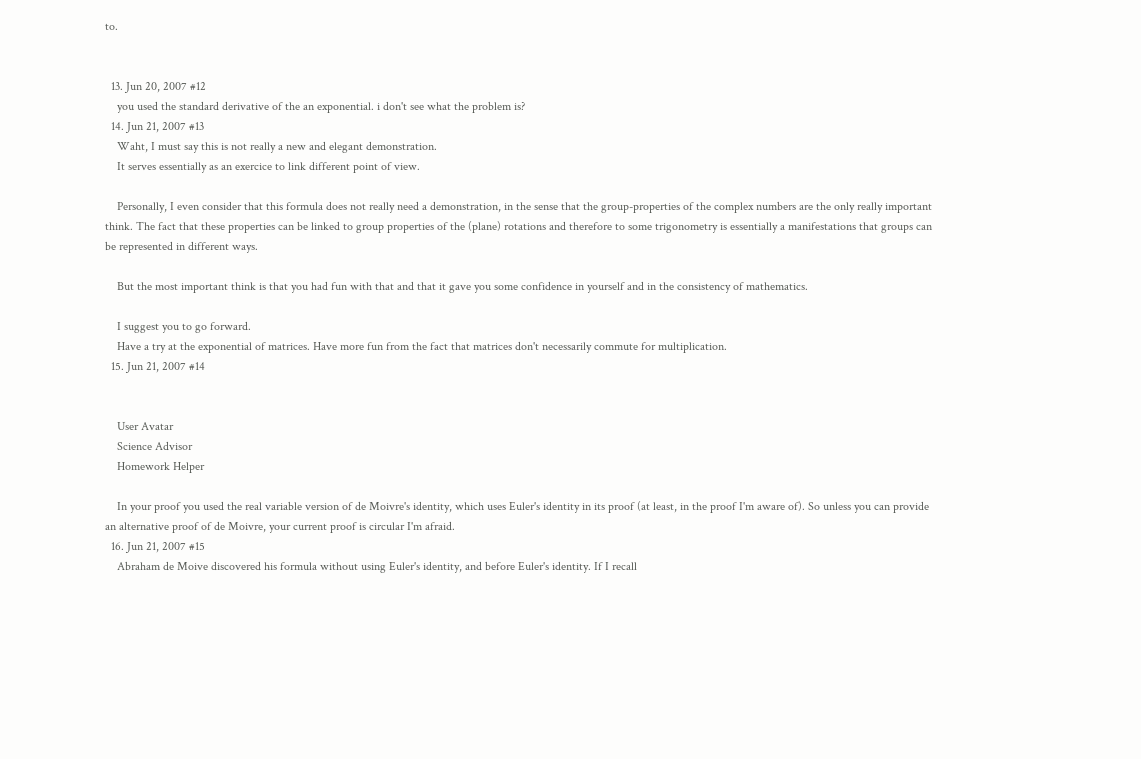to.


  13. Jun 20, 2007 #12
    you used the standard derivative of the an exponential. i don't see what the problem is?
  14. Jun 21, 2007 #13
    Waht, I must say this is not really a new and elegant demonstration.
    It serves essentially as an exercice to link different point of view.

    Personally, I even consider that this formula does not really need a demonstration, in the sense that the group-properties of the complex numbers are the only really important think. The fact that these properties can be linked to group properties of the (plane) rotations and therefore to some trigonometry is essentially a manifestations that groups can be represented in different ways.

    But the most important think is that you had fun with that and that it gave you some confidence in yourself and in the consistency of mathematics.

    I suggest you to go forward.
    Have a try at the exponential of matrices. Have more fun from the fact that matrices don't necessarily commute for multiplication.
  15. Jun 21, 2007 #14


    User Avatar
    Science Advisor
    Homework Helper

    In your proof you used the real variable version of de Moivre's identity, which uses Euler's identity in its proof (at least, in the proof I'm aware of). So unless you can provide an alternative proof of de Moivre, your current proof is circular I'm afraid.
  16. Jun 21, 2007 #15
    Abraham de Moive discovered his formula without using Euler's identity, and before Euler's identity. If I recall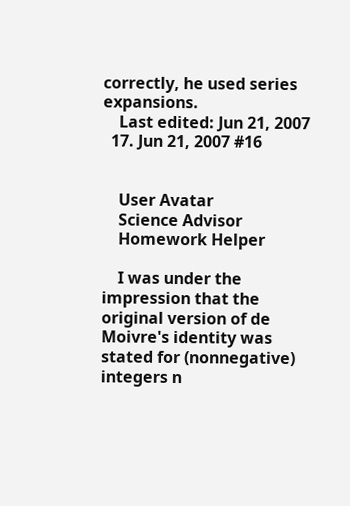correctly, he used series expansions.
    Last edited: Jun 21, 2007
  17. Jun 21, 2007 #16


    User Avatar
    Science Advisor
    Homework Helper

    I was under the impression that the original version of de Moivre's identity was stated for (nonnegative) integers n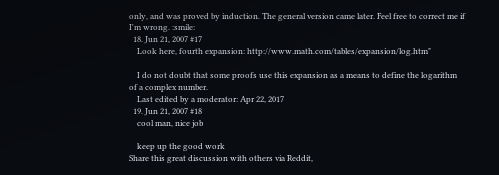only, and was proved by induction. The general version came later. Feel free to correct me if I'm wrong. :smile:
  18. Jun 21, 2007 #17
    Look here, fourth expansion: http://www.math.com/tables/expansion/log.htm"

    I do not doubt that some proofs use this expansion as a means to define the logarithm of a complex number.
    Last edited by a moderator: Apr 22, 2017
  19. Jun 21, 2007 #18
    cool man, nice job

    keep up the good work
Share this great discussion with others via Reddit,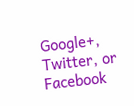Google+, Twitter, or Facebook